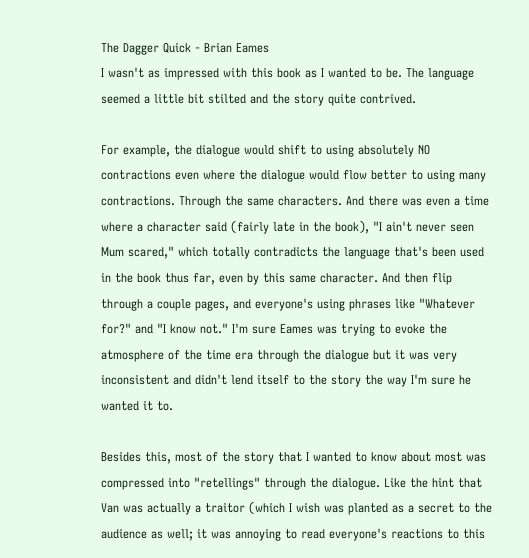The Dagger Quick - Brian Eames
I wasn't as impressed with this book as I wanted to be. The language seemed a little bit stilted and the story quite contrived.

For example, the dialogue would shift to using absolutely NO contractions even where the dialogue would flow better to using many contractions. Through the same characters. And there was even a time where a character said (fairly late in the book), "I ain't never seen Mum scared," which totally contradicts the language that's been used in the book thus far, even by this same character. And then flip through a couple pages, and everyone's using phrases like "Whatever for?" and "I know not." I'm sure Eames was trying to evoke the atmosphere of the time era through the dialogue but it was very inconsistent and didn't lend itself to the story the way I'm sure he wanted it to.

Besides this, most of the story that I wanted to know about most was compressed into "retellings" through the dialogue. Like the hint that Van was actually a traitor (which I wish was planted as a secret to the audience as well; it was annoying to read everyone's reactions to this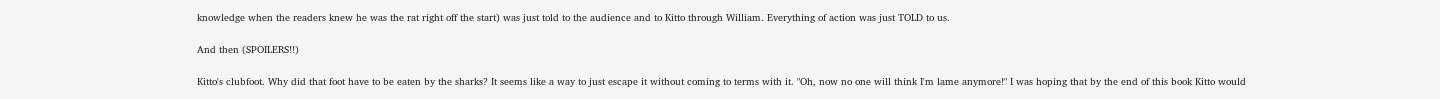knowledge when the readers knew he was the rat right off the start) was just told to the audience and to Kitto through William. Everything of action was just TOLD to us.

And then (SPOILERS!!)

Kitto's clubfoot. Why did that foot have to be eaten by the sharks? It seems like a way to just escape it without coming to terms with it. "Oh, now no one will think I'm lame anymore!" I was hoping that by the end of this book Kitto would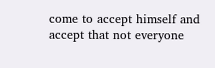come to accept himself and accept that not everyone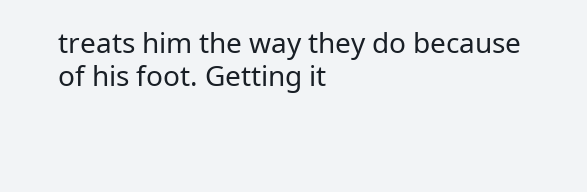treats him the way they do because of his foot. Getting it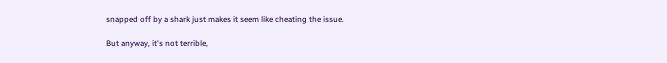snapped off by a shark just makes it seem like cheating the issue.

But anyway, it's not terrible,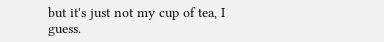but it's just not my cup of tea, I guess.